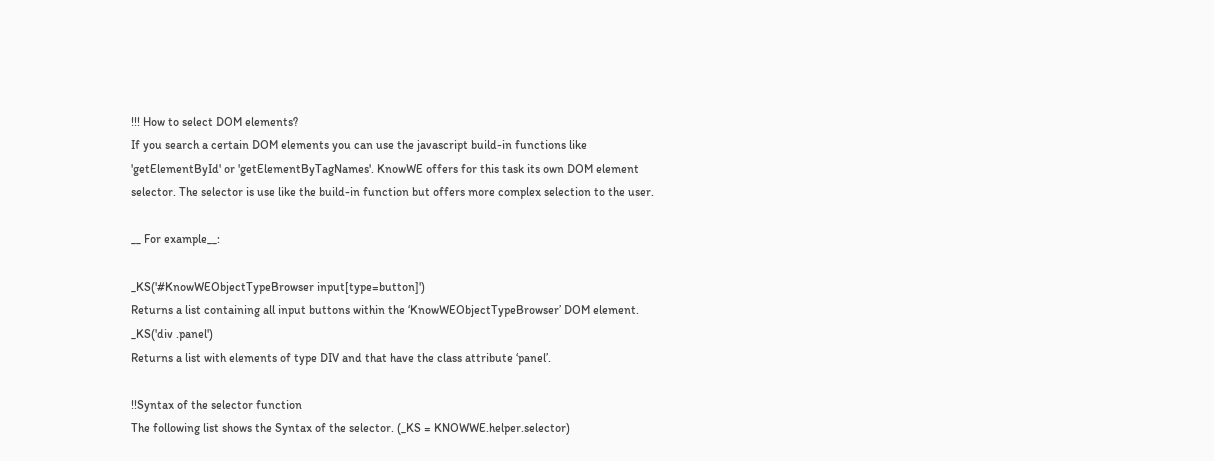!!! How to select DOM elements?
If you search a certain DOM elements you can use the javascript build-in functions like 'getElementById' or 'getElementByTagNames'. KnowWE offers for this task its own DOM element selector. The selector is use like the build-in function but offers more complex selection to the user.

__ For example__:

_KS('#KnowWEObjectTypeBrowser input[type=button]')
Returns a list containing all input buttons within the ‘KnowWEObjectTypeBrowser’ DOM element.
_KS('div .panel')
Returns a list with elements of type DIV and that have the class attribute ‘panel’.

!!Syntax of the selector function
The following list shows the Syntax of the selector. (_KS = KNOWWE.helper.selector)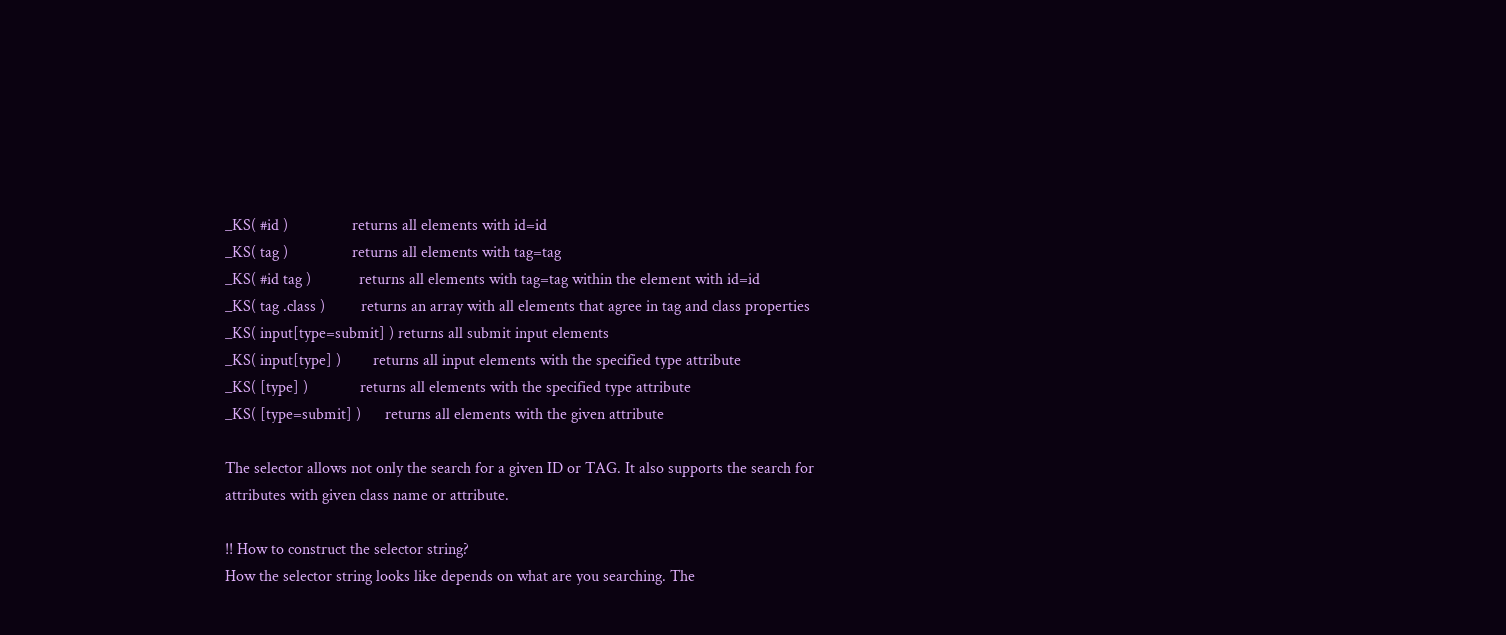_KS( #id )                returns all elements with id=id
_KS( tag )                returns all elements with tag=tag
_KS( #id tag )            returns all elements with tag=tag within the element with id=id
_KS( tag .class )         returns an array with all elements that agree in tag and class properties
_KS( input[type=submit] ) returns all submit input elements
_KS( input[type] )        returns all input elements with the specified type attribute
_KS( [type] )             returns all elements with the specified type attribute
_KS( [type=submit] )      returns all elements with the given attribute

The selector allows not only the search for a given ID or TAG. It also supports the search for attributes with given class name or attribute.

!! How to construct the selector string?
How the selector string looks like depends on what are you searching. The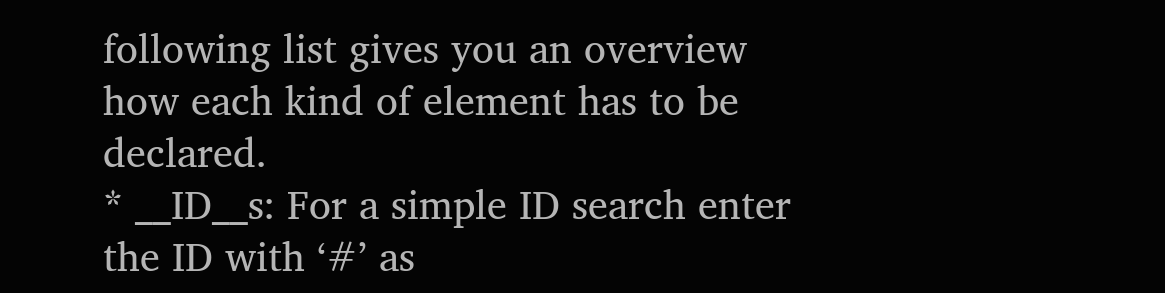following list gives you an overview how each kind of element has to be declared.
* __ID__s: For a simple ID search enter the ID with ‘#’ as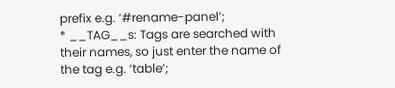prefix e.g. ‘#rename-panel’;
* __TAG__s: Tags are searched with their names, so just enter the name of the tag e.g. ‘table’;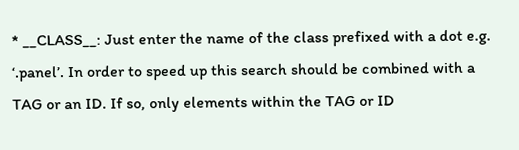* __CLASS__: Just enter the name of the class prefixed with a dot e.g. ‘.panel’. In order to speed up this search should be combined with a TAG or an ID. If so, only elements within the TAG or ID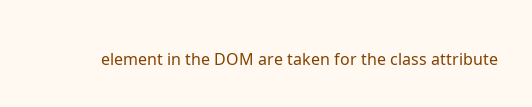element in the DOM are taken for the class attribute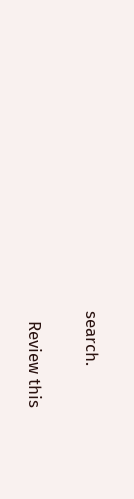search.

  Review this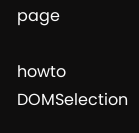page

howto DOMSelection